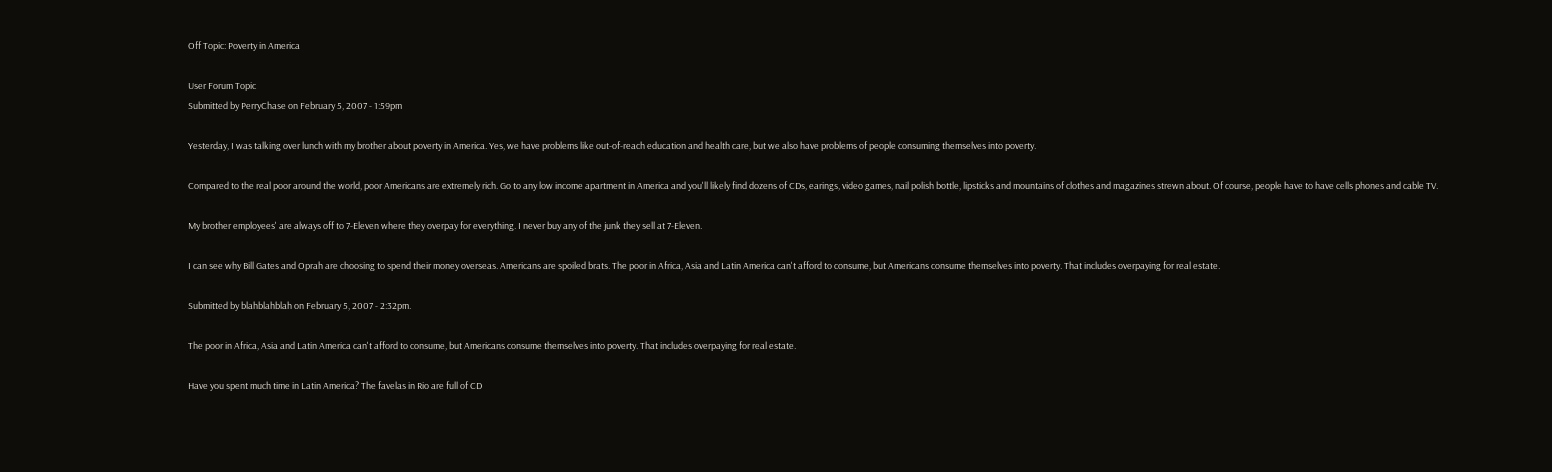Off Topic: Poverty in America

User Forum Topic
Submitted by PerryChase on February 5, 2007 - 1:59pm

Yesterday, I was talking over lunch with my brother about poverty in America. Yes, we have problems like out-of-reach education and health care, but we also have problems of people consuming themselves into poverty.

Compared to the real poor around the world, poor Americans are extremely rich. Go to any low income apartment in America and you'll likely find dozens of CDs, earings, video games, nail polish bottle, lipsticks and mountains of clothes and magazines strewn about. Of course, people have to have cells phones and cable TV.

My brother employees' are always off to 7-Eleven where they overpay for everything. I never buy any of the junk they sell at 7-Eleven.

I can see why Bill Gates and Oprah are choosing to spend their money overseas. Americans are spoiled brats. The poor in Africa, Asia and Latin America can't afford to consume, but Americans consume themselves into poverty. That includes overpaying for real estate.

Submitted by blahblahblah on February 5, 2007 - 2:32pm.

The poor in Africa, Asia and Latin America can't afford to consume, but Americans consume themselves into poverty. That includes overpaying for real estate.

Have you spent much time in Latin America? The favelas in Rio are full of CD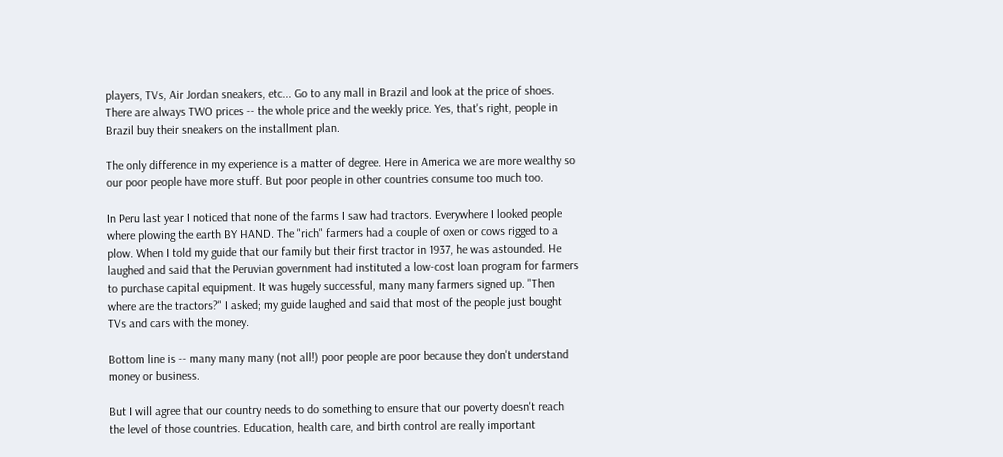players, TVs, Air Jordan sneakers, etc... Go to any mall in Brazil and look at the price of shoes. There are always TWO prices -- the whole price and the weekly price. Yes, that's right, people in Brazil buy their sneakers on the installment plan.

The only difference in my experience is a matter of degree. Here in America we are more wealthy so our poor people have more stuff. But poor people in other countries consume too much too.

In Peru last year I noticed that none of the farms I saw had tractors. Everywhere I looked people where plowing the earth BY HAND. The "rich" farmers had a couple of oxen or cows rigged to a plow. When I told my guide that our family but their first tractor in 1937, he was astounded. He laughed and said that the Peruvian government had instituted a low-cost loan program for farmers to purchase capital equipment. It was hugely successful, many many farmers signed up. "Then where are the tractors?" I asked; my guide laughed and said that most of the people just bought TVs and cars with the money.

Bottom line is -- many many many (not all!) poor people are poor because they don't understand money or business.

But I will agree that our country needs to do something to ensure that our poverty doesn't reach the level of those countries. Education, health care, and birth control are really important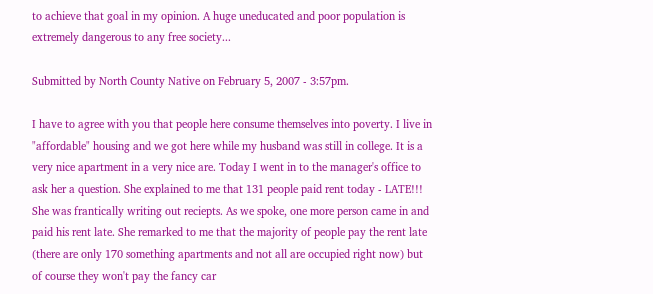to achieve that goal in my opinion. A huge uneducated and poor population is extremely dangerous to any free society...

Submitted by North County Native on February 5, 2007 - 3:57pm.

I have to agree with you that people here consume themselves into poverty. I live in "affordable" housing and we got here while my husband was still in college. It is a very nice apartment in a very nice are. Today I went in to the manager's office to ask her a question. She explained to me that 131 people paid rent today - LATE!!! She was frantically writing out reciepts. As we spoke, one more person came in and paid his rent late. She remarked to me that the majority of people pay the rent late (there are only 170 something apartments and not all are occupied right now) but of course they won't pay the fancy car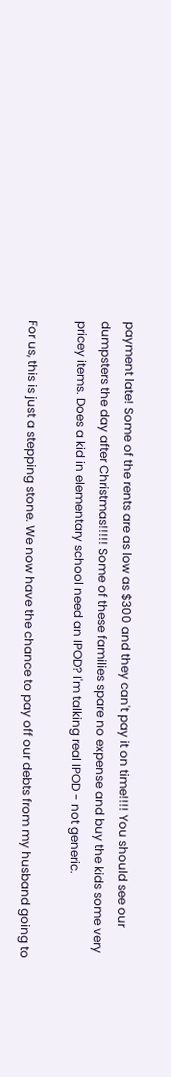payment late! Some of the rents are as low as $300 and they can't pay it on time!!!! You should see our dumpsters the day after Christmas!!!!! Some of these families spare no expense and buy the kids some very pricey items. Does a kid in elementary school need an IPOD? I'm talking real IPOD - not generic.

For us, this is just a stepping stone. We now have the chance to pay off our debts from my husband going to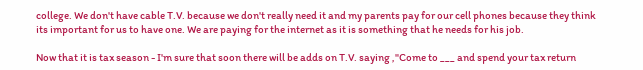college. We don't have cable T.V. because we don't really need it and my parents pay for our cell phones because they think its important for us to have one. We are paying for the internet as it is something that he needs for his job.

Now that it is tax season - I'm sure that soon there will be adds on T.V. saying ,"Come to ___ and spend your tax return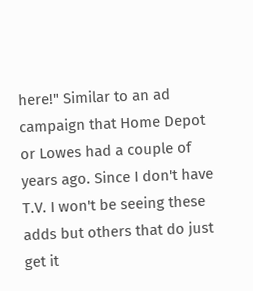here!" Similar to an ad campaign that Home Depot or Lowes had a couple of years ago. Since I don't have T.V. I won't be seeing these adds but others that do just get it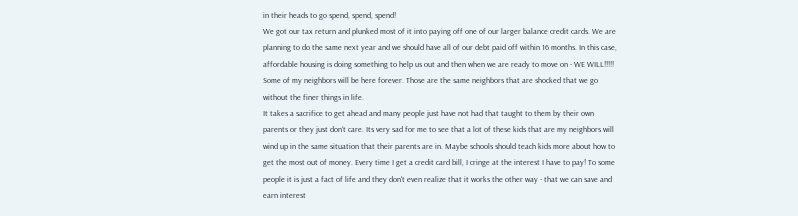in their heads to go spend, spend, spend!
We got our tax return and plunked most of it into paying off one of our larger balance credit cards. We are planning to do the same next year and we should have all of our debt paid off within 16 months. In this case, affordable housing is doing something to help us out and then when we are ready to move on - WE WILL!!!!! Some of my neighbors will be here forever. Those are the same neighbors that are shocked that we go without the finer things in life.
It takes a sacrifice to get ahead and many people just have not had that taught to them by their own parents or they just don't care. Its very sad for me to see that a lot of these kids that are my neighbors will wind up in the same situation that their parents are in. Maybe schools should teach kids more about how to get the most out of money. Every time I get a credit card bill, I cringe at the interest I have to pay! To some people it is just a fact of life and they don't even realize that it works the other way - that we can save and earn interest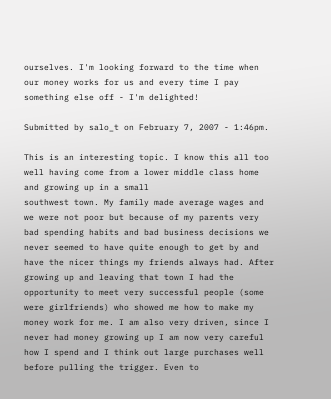ourselves. I'm looking forward to the time when our money works for us and every time I pay something else off - I'm delighted!

Submitted by salo_t on February 7, 2007 - 1:46pm.

This is an interesting topic. I know this all too well having come from a lower middle class home and growing up in a small
southwest town. My family made average wages and we were not poor but because of my parents very bad spending habits and bad business decisions we never seemed to have quite enough to get by and have the nicer things my friends always had. After growing up and leaving that town I had the opportunity to meet very successful people (some were girlfriends) who showed me how to make my money work for me. I am also very driven, since I never had money growing up I am now very careful how I spend and I think out large purchases well before pulling the trigger. Even to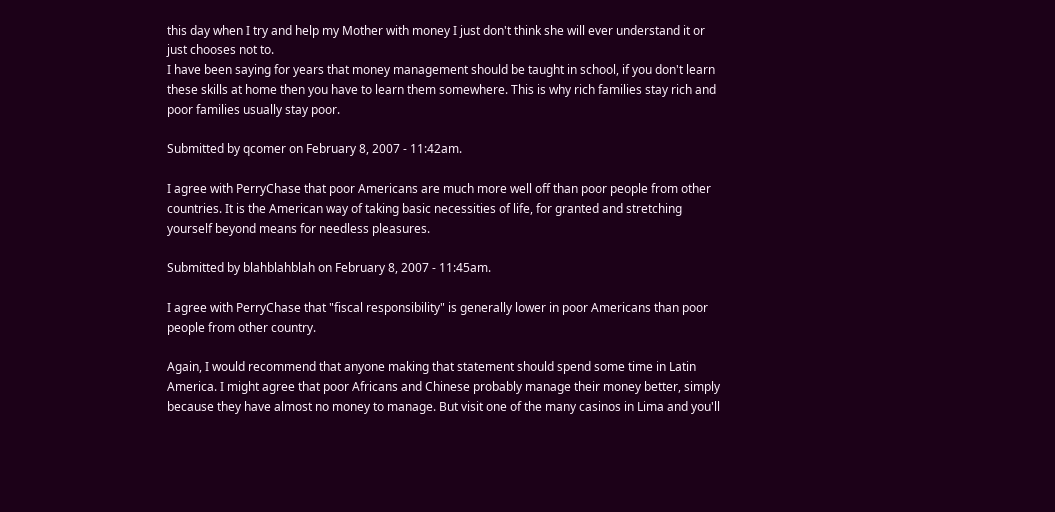this day when I try and help my Mother with money I just don't think she will ever understand it or just chooses not to.
I have been saying for years that money management should be taught in school, if you don't learn these skills at home then you have to learn them somewhere. This is why rich families stay rich and poor families usually stay poor.

Submitted by qcomer on February 8, 2007 - 11:42am.

I agree with PerryChase that poor Americans are much more well off than poor people from other countries. It is the American way of taking basic necessities of life, for granted and stretching yourself beyond means for needless pleasures.

Submitted by blahblahblah on February 8, 2007 - 11:45am.

I agree with PerryChase that "fiscal responsibility" is generally lower in poor Americans than poor people from other country.

Again, I would recommend that anyone making that statement should spend some time in Latin America. I might agree that poor Africans and Chinese probably manage their money better, simply because they have almost no money to manage. But visit one of the many casinos in Lima and you'll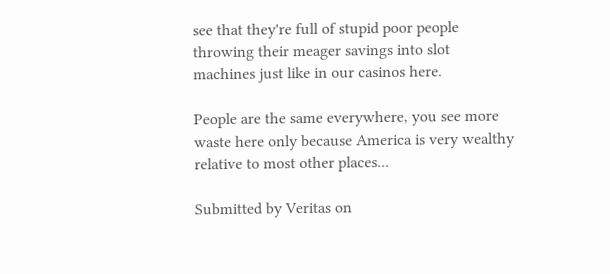see that they're full of stupid poor people throwing their meager savings into slot machines just like in our casinos here.

People are the same everywhere, you see more waste here only because America is very wealthy relative to most other places...

Submitted by Veritas on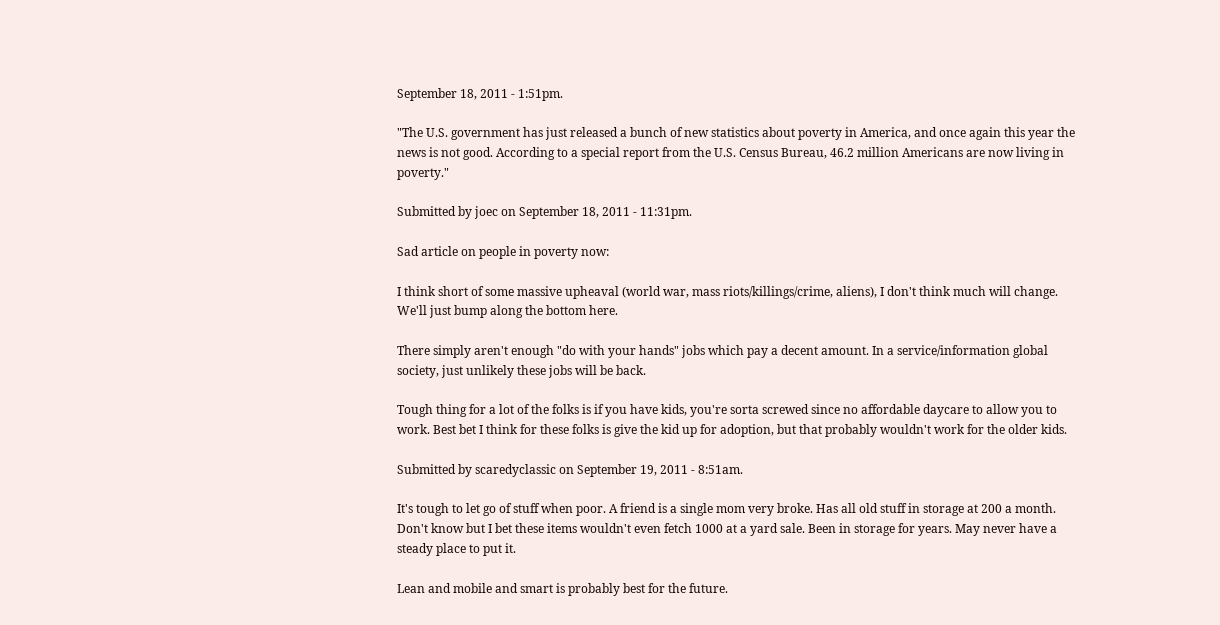September 18, 2011 - 1:51pm.

"The U.S. government has just released a bunch of new statistics about poverty in America, and once again this year the news is not good. According to a special report from the U.S. Census Bureau, 46.2 million Americans are now living in poverty."

Submitted by joec on September 18, 2011 - 11:31pm.

Sad article on people in poverty now:

I think short of some massive upheaval (world war, mass riots/killings/crime, aliens), I don't think much will change. We'll just bump along the bottom here.

There simply aren't enough "do with your hands" jobs which pay a decent amount. In a service/information global society, just unlikely these jobs will be back.

Tough thing for a lot of the folks is if you have kids, you're sorta screwed since no affordable daycare to allow you to work. Best bet I think for these folks is give the kid up for adoption, but that probably wouldn't work for the older kids.

Submitted by scaredyclassic on September 19, 2011 - 8:51am.

It's tough to let go of stuff when poor. A friend is a single mom very broke. Has all old stuff in storage at 200 a month. Don't know but I bet these items wouldn't even fetch 1000 at a yard sale. Been in storage for years. May never have a steady place to put it.

Lean and mobile and smart is probably best for the future.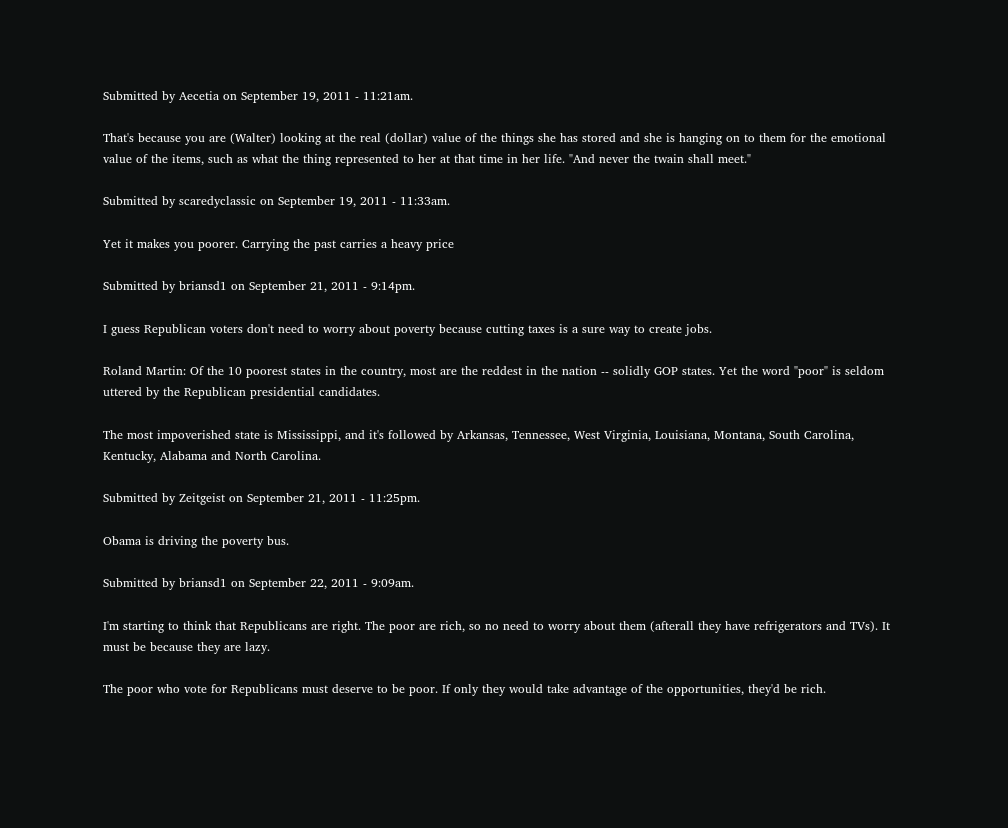Submitted by Aecetia on September 19, 2011 - 11:21am.

That's because you are (Walter) looking at the real (dollar) value of the things she has stored and she is hanging on to them for the emotional value of the items, such as what the thing represented to her at that time in her life. "And never the twain shall meet."

Submitted by scaredyclassic on September 19, 2011 - 11:33am.

Yet it makes you poorer. Carrying the past carries a heavy price

Submitted by briansd1 on September 21, 2011 - 9:14pm.

I guess Republican voters don't need to worry about poverty because cutting taxes is a sure way to create jobs.

Roland Martin: Of the 10 poorest states in the country, most are the reddest in the nation -- solidly GOP states. Yet the word "poor" is seldom uttered by the Republican presidential candidates.

The most impoverished state is Mississippi, and it's followed by Arkansas, Tennessee, West Virginia, Louisiana, Montana, South Carolina, Kentucky, Alabama and North Carolina.

Submitted by Zeitgeist on September 21, 2011 - 11:25pm.

Obama is driving the poverty bus.

Submitted by briansd1 on September 22, 2011 - 9:09am.

I'm starting to think that Republicans are right. The poor are rich, so no need to worry about them (afterall they have refrigerators and TVs). It must be because they are lazy.

The poor who vote for Republicans must deserve to be poor. If only they would take advantage of the opportunities, they'd be rich.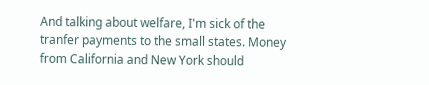And talking about welfare, I'm sick of the tranfer payments to the small states. Money from California and New York should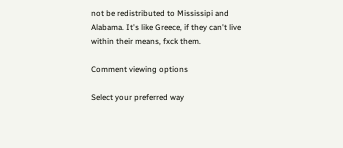not be redistributed to Mississipi and Alabama. It's like Greece, if they can't live within their means, fxck them.

Comment viewing options

Select your preferred way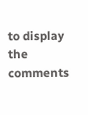to display the comments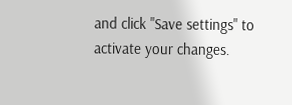and click "Save settings" to activate your changes.